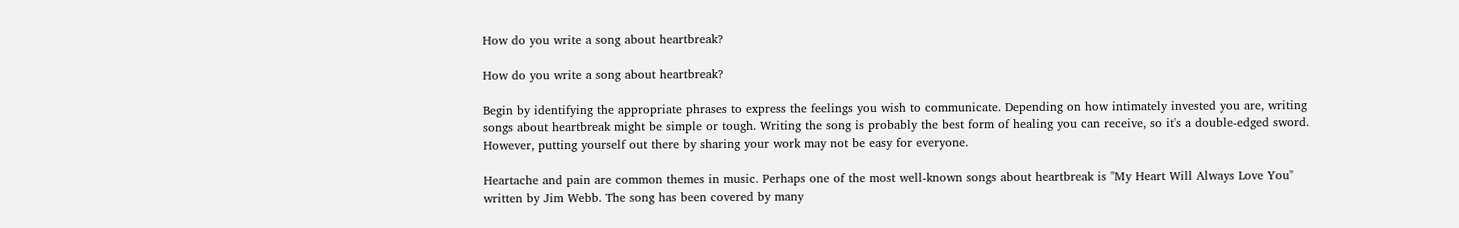How do you write a song about heartbreak?

How do you write a song about heartbreak?

Begin by identifying the appropriate phrases to express the feelings you wish to communicate. Depending on how intimately invested you are, writing songs about heartbreak might be simple or tough. Writing the song is probably the best form of healing you can receive, so it's a double-edged sword. However, putting yourself out there by sharing your work may not be easy for everyone.

Heartache and pain are common themes in music. Perhaps one of the most well-known songs about heartbreak is "My Heart Will Always Love You" written by Jim Webb. The song has been covered by many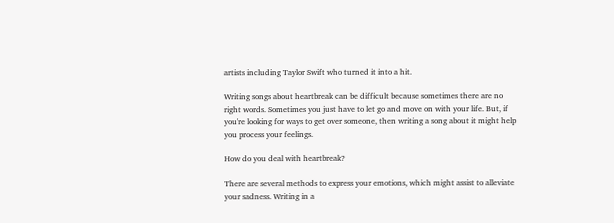artists including Taylor Swift who turned it into a hit.

Writing songs about heartbreak can be difficult because sometimes there are no right words. Sometimes you just have to let go and move on with your life. But, if you're looking for ways to get over someone, then writing a song about it might help you process your feelings.

How do you deal with heartbreak?

There are several methods to express your emotions, which might assist to alleviate your sadness. Writing in a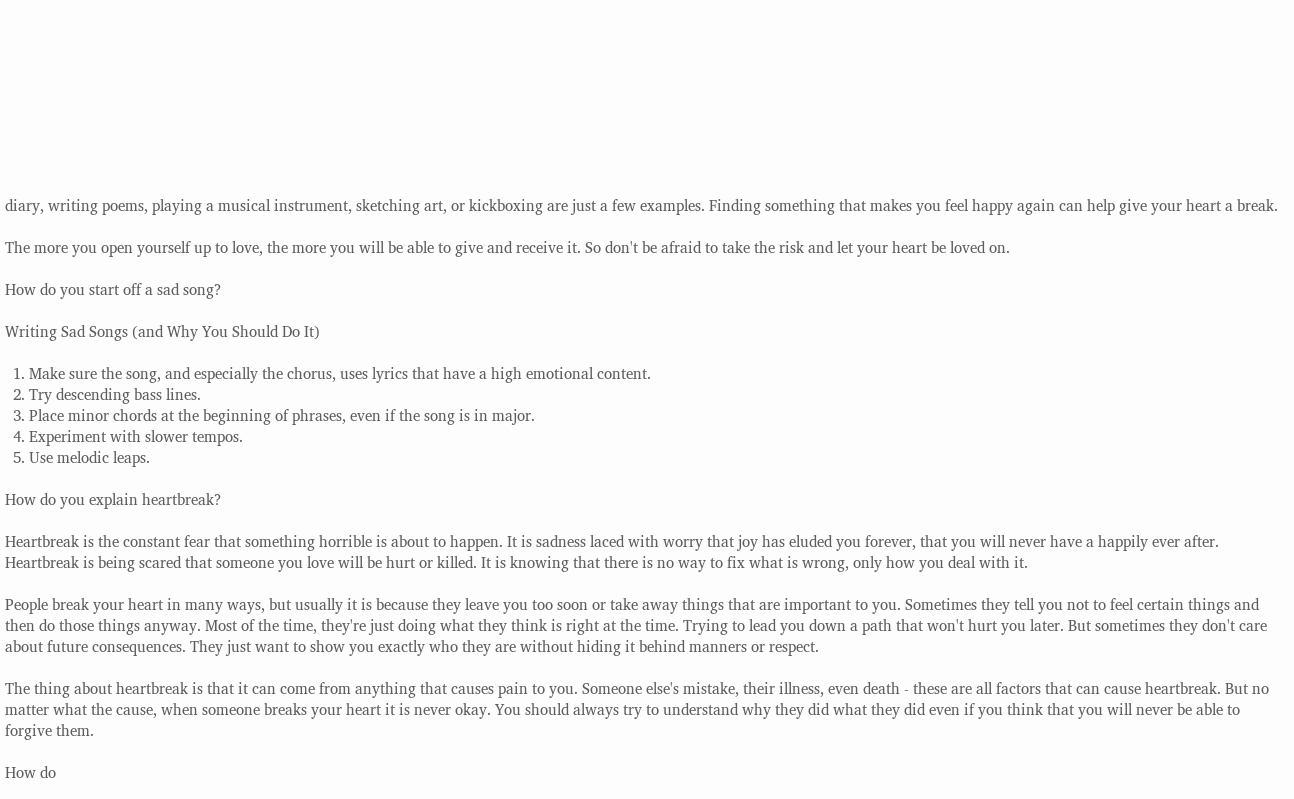diary, writing poems, playing a musical instrument, sketching art, or kickboxing are just a few examples. Finding something that makes you feel happy again can help give your heart a break.

The more you open yourself up to love, the more you will be able to give and receive it. So don't be afraid to take the risk and let your heart be loved on.

How do you start off a sad song?

Writing Sad Songs (and Why You Should Do It)

  1. Make sure the song, and especially the chorus, uses lyrics that have a high emotional content.
  2. Try descending bass lines.
  3. Place minor chords at the beginning of phrases, even if the song is in major.
  4. Experiment with slower tempos.
  5. Use melodic leaps.

How do you explain heartbreak?

Heartbreak is the constant fear that something horrible is about to happen. It is sadness laced with worry that joy has eluded you forever, that you will never have a happily ever after. Heartbreak is being scared that someone you love will be hurt or killed. It is knowing that there is no way to fix what is wrong, only how you deal with it.

People break your heart in many ways, but usually it is because they leave you too soon or take away things that are important to you. Sometimes they tell you not to feel certain things and then do those things anyway. Most of the time, they're just doing what they think is right at the time. Trying to lead you down a path that won't hurt you later. But sometimes they don't care about future consequences. They just want to show you exactly who they are without hiding it behind manners or respect.

The thing about heartbreak is that it can come from anything that causes pain to you. Someone else's mistake, their illness, even death - these are all factors that can cause heartbreak. But no matter what the cause, when someone breaks your heart it is never okay. You should always try to understand why they did what they did even if you think that you will never be able to forgive them.

How do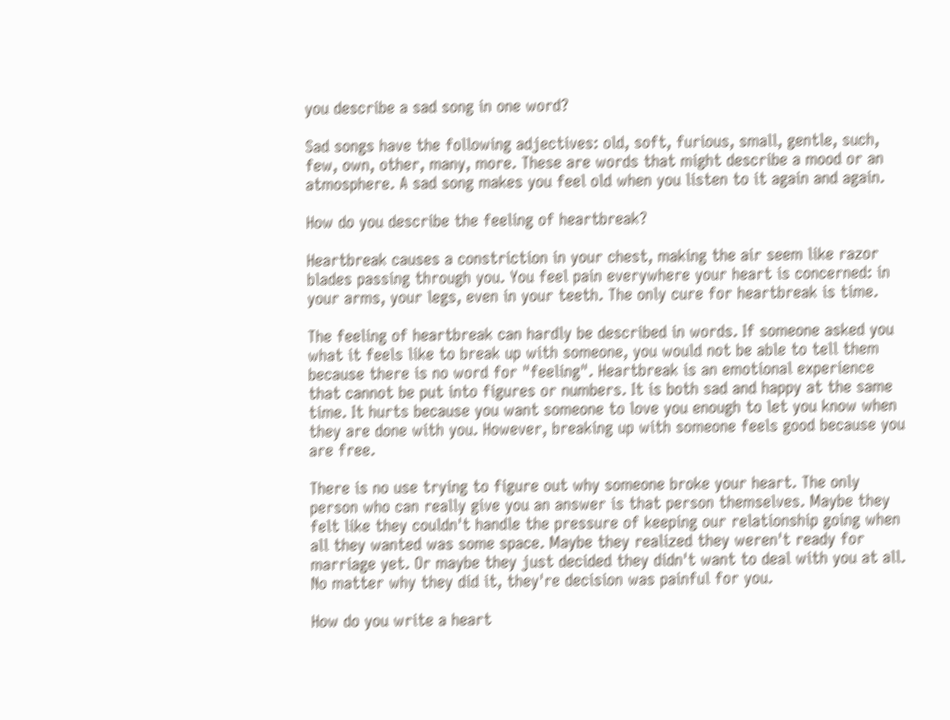you describe a sad song in one word?

Sad songs have the following adjectives: old, soft, furious, small, gentle, such, few, own, other, many, more. These are words that might describe a mood or an atmosphere. A sad song makes you feel old when you listen to it again and again.

How do you describe the feeling of heartbreak?

Heartbreak causes a constriction in your chest, making the air seem like razor blades passing through you. You feel pain everywhere your heart is concerned: in your arms, your legs, even in your teeth. The only cure for heartbreak is time.

The feeling of heartbreak can hardly be described in words. If someone asked you what it feels like to break up with someone, you would not be able to tell them because there is no word for "feeling". Heartbreak is an emotional experience that cannot be put into figures or numbers. It is both sad and happy at the same time. It hurts because you want someone to love you enough to let you know when they are done with you. However, breaking up with someone feels good because you are free.

There is no use trying to figure out why someone broke your heart. The only person who can really give you an answer is that person themselves. Maybe they felt like they couldn't handle the pressure of keeping our relationship going when all they wanted was some space. Maybe they realized they weren't ready for marriage yet. Or maybe they just decided they didn't want to deal with you at all. No matter why they did it, they're decision was painful for you.

How do you write a heart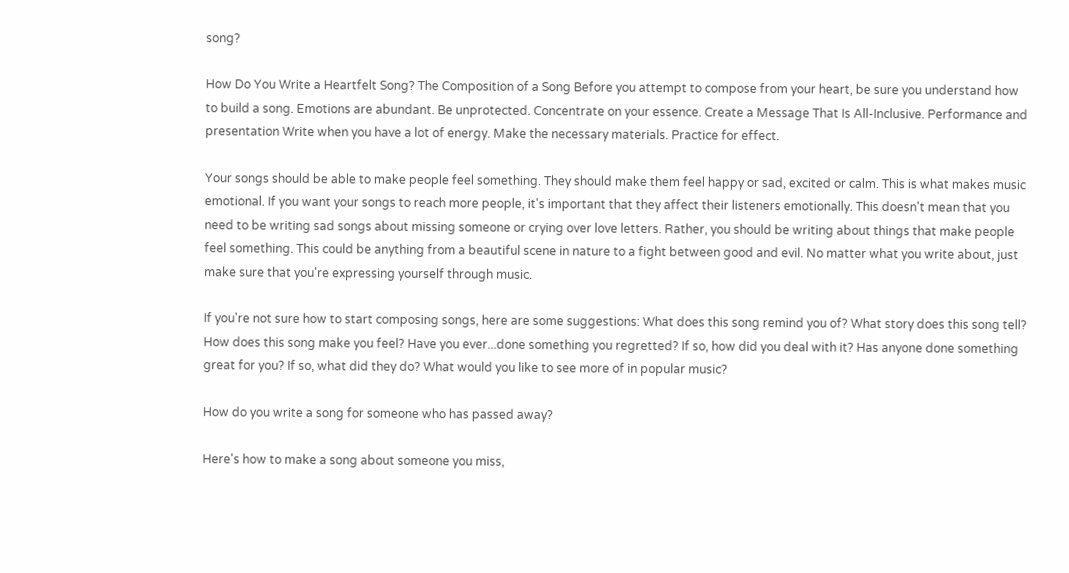song?

How Do You Write a Heartfelt Song? The Composition of a Song Before you attempt to compose from your heart, be sure you understand how to build a song. Emotions are abundant. Be unprotected. Concentrate on your essence. Create a Message That Is All-Inclusive. Performance and presentation Write when you have a lot of energy. Make the necessary materials. Practice for effect.

Your songs should be able to make people feel something. They should make them feel happy or sad, excited or calm. This is what makes music emotional. If you want your songs to reach more people, it's important that they affect their listeners emotionally. This doesn't mean that you need to be writing sad songs about missing someone or crying over love letters. Rather, you should be writing about things that make people feel something. This could be anything from a beautiful scene in nature to a fight between good and evil. No matter what you write about, just make sure that you're expressing yourself through music.

If you're not sure how to start composing songs, here are some suggestions: What does this song remind you of? What story does this song tell? How does this song make you feel? Have you ever...done something you regretted? If so, how did you deal with it? Has anyone done something great for you? If so, what did they do? What would you like to see more of in popular music?

How do you write a song for someone who has passed away?

Here's how to make a song about someone you miss,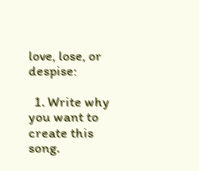love, lose, or despise:

  1. Write why you want to create this song.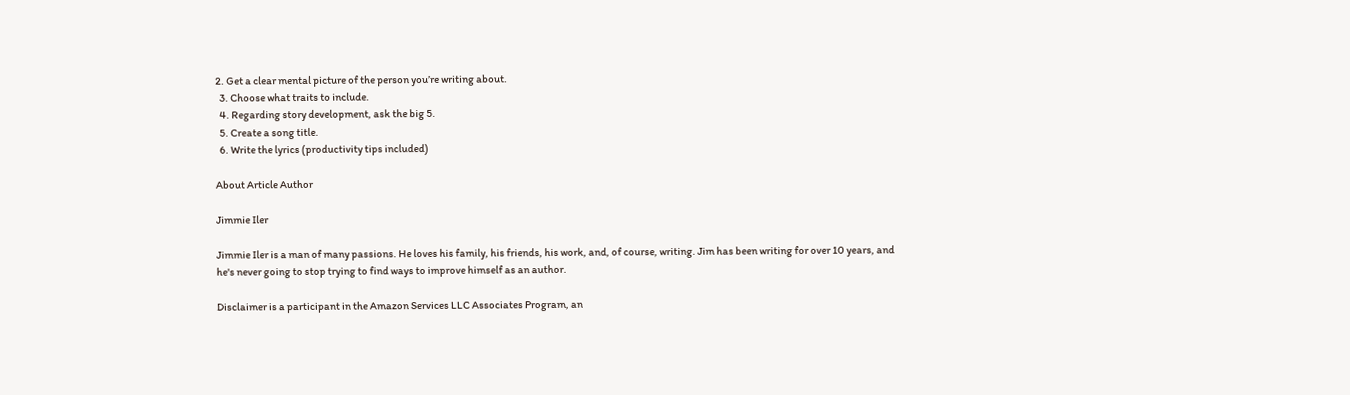2. Get a clear mental picture of the person you’re writing about.
  3. Choose what traits to include.
  4. Regarding story development, ask the big 5.
  5. Create a song title.
  6. Write the lyrics (productivity tips included)

About Article Author

Jimmie Iler

Jimmie Iler is a man of many passions. He loves his family, his friends, his work, and, of course, writing. Jim has been writing for over 10 years, and he's never going to stop trying to find ways to improve himself as an author.

Disclaimer is a participant in the Amazon Services LLC Associates Program, an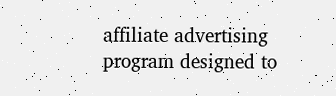affiliate advertising program designed to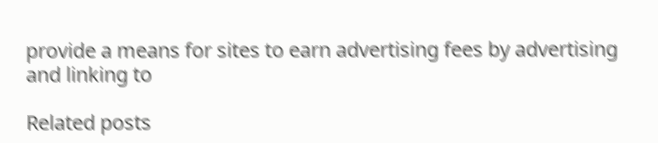provide a means for sites to earn advertising fees by advertising and linking to

Related posts